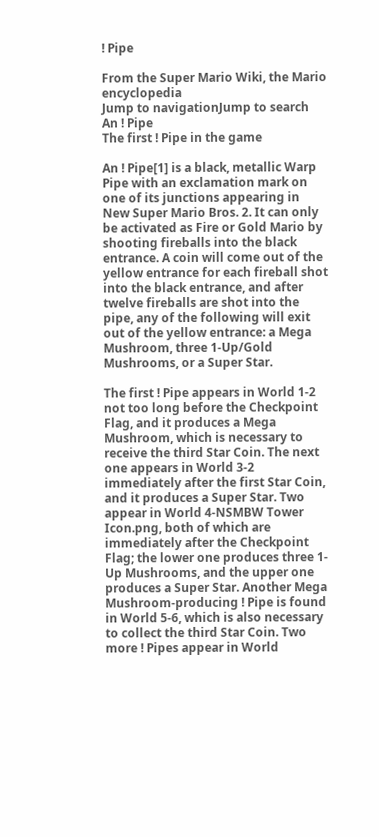! Pipe

From the Super Mario Wiki, the Mario encyclopedia
Jump to navigationJump to search
An ! Pipe
The first ! Pipe in the game

An ! Pipe[1] is a black, metallic Warp Pipe with an exclamation mark on one of its junctions appearing in New Super Mario Bros. 2. It can only be activated as Fire or Gold Mario by shooting fireballs into the black entrance. A coin will come out of the yellow entrance for each fireball shot into the black entrance, and after twelve fireballs are shot into the pipe, any of the following will exit out of the yellow entrance: a Mega Mushroom, three 1-Up/Gold Mushrooms, or a Super Star.

The first ! Pipe appears in World 1-2 not too long before the Checkpoint Flag, and it produces a Mega Mushroom, which is necessary to receive the third Star Coin. The next one appears in World 3-2 immediately after the first Star Coin, and it produces a Super Star. Two appear in World 4-NSMBW Tower Icon.png, both of which are immediately after the Checkpoint Flag; the lower one produces three 1-Up Mushrooms, and the upper one produces a Super Star. Another Mega Mushroom-producing ! Pipe is found in World 5-6, which is also necessary to collect the third Star Coin. Two more ! Pipes appear in World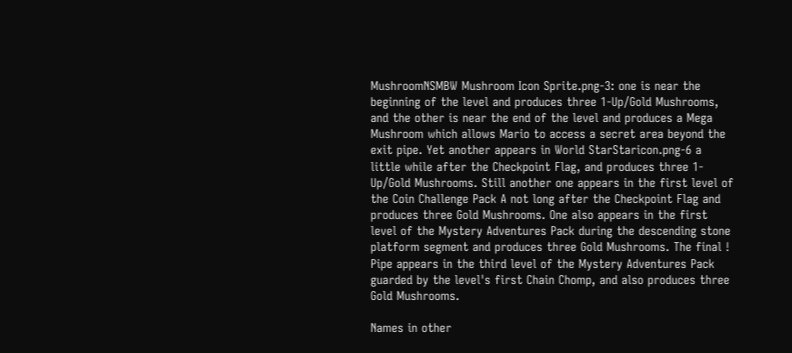MushroomNSMBW Mushroom Icon Sprite.png-3: one is near the beginning of the level and produces three 1-Up/Gold Mushrooms, and the other is near the end of the level and produces a Mega Mushroom which allows Mario to access a secret area beyond the exit pipe. Yet another appears in World StarStaricon.png-6 a little while after the Checkpoint Flag, and produces three 1-Up/Gold Mushrooms. Still another one appears in the first level of the Coin Challenge Pack A not long after the Checkpoint Flag and produces three Gold Mushrooms. One also appears in the first level of the Mystery Adventures Pack during the descending stone platform segment and produces three Gold Mushrooms. The final ! Pipe appears in the third level of the Mystery Adventures Pack guarded by the level's first Chain Chomp, and also produces three Gold Mushrooms.

Names in other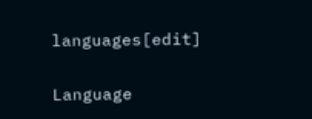languages[edit]

Language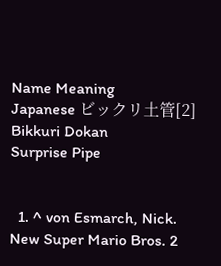Name Meaning
Japanese ビックリ土管[2]
Bikkuri Dokan
Surprise Pipe


  1. ^ von Esmarch, Nick. New Super Mario Bros. 2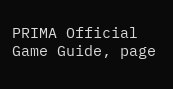PRIMA Official Game Guide, page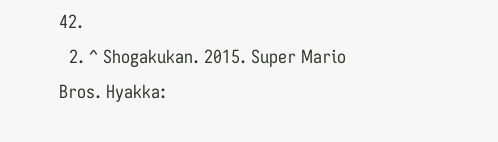42.
  2. ^ Shogakukan. 2015. Super Mario Bros. Hyakka: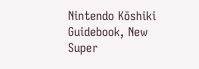Nintendo Kōshiki Guidebook, New Super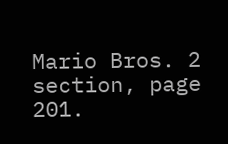Mario Bros. 2 section, page 201.